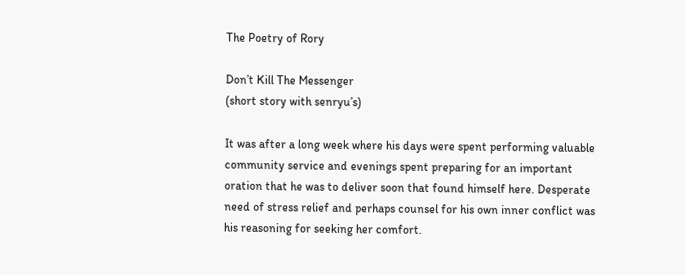The Poetry of Rory

Don’t Kill The Messenger
(short story with senryu’s)

It was after a long week where his days were spent performing valuable  community service and evenings spent preparing for an important oration that he was to deliver soon that found himself here. Desperate need of stress relief and perhaps counsel for his own inner conflict was his reasoning for seeking her comfort.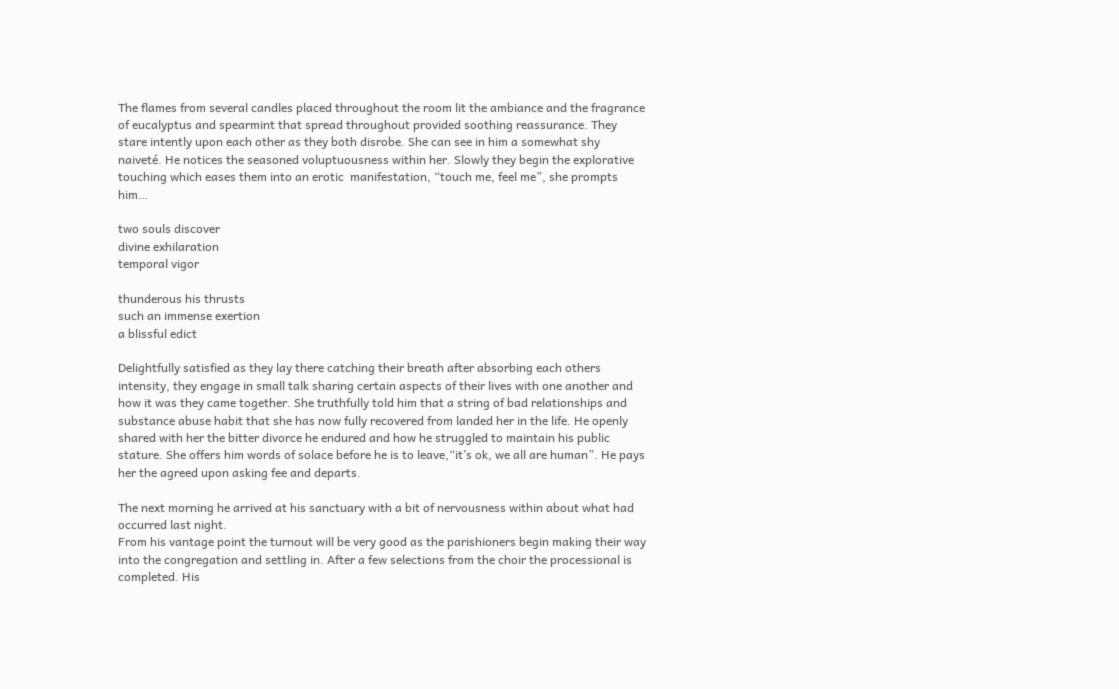The flames from several candles placed throughout the room lit the ambiance and the fragrance of eucalyptus and spearmint that spread throughout provided soothing reassurance. They stare intently upon each other as they both disrobe. She can see in him a somewhat shy naiveté. He notices the seasoned voluptuousness within her. Slowly they begin the explorative touching which eases them into an erotic  manifestation, “touch me, feel me”, she prompts him…

two souls discover
divine exhilaration
temporal vigor

thunderous his thrusts
such an immense exertion
a blissful edict

Delightfully satisfied as they lay there catching their breath after absorbing each others intensity, they engage in small talk sharing certain aspects of their lives with one another and how it was they came together. She truthfully told him that a string of bad relationships and substance abuse habit that she has now fully recovered from landed her in the life. He openly shared with her the bitter divorce he endured and how he struggled to maintain his public stature. She offers him words of solace before he is to leave,“it’s ok, we all are human”. He pays her the agreed upon asking fee and departs.

The next morning he arrived at his sanctuary with a bit of nervousness within about what had occurred last night.
From his vantage point the turnout will be very good as the parishioners begin making their way into the congregation and settling in. After a few selections from the choir the processional is completed. His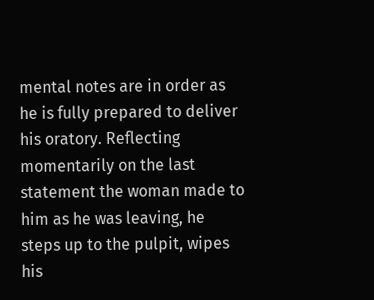mental notes are in order as he is fully prepared to deliver his oratory. Reflecting momentarily on the last statement the woman made to him as he was leaving, he steps up to the pulpit, wipes his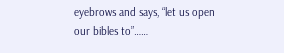eyebrows and says, “let us open our bibles to”……